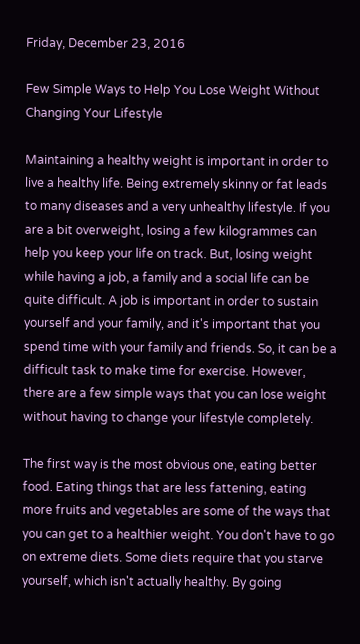Friday, December 23, 2016

Few Simple Ways to Help You Lose Weight Without Changing Your Lifestyle

Maintaining a healthy weight is important in order to live a healthy life. Being extremely skinny or fat leads to many diseases and a very unhealthy lifestyle. If you are a bit overweight, losing a few kilogrammes can help you keep your life on track. But, losing weight while having a job, a family and a social life can be quite difficult. A job is important in order to sustain yourself and your family, and it's important that you spend time with your family and friends. So, it can be a difficult task to make time for exercise. However, there are a few simple ways that you can lose weight without having to change your lifestyle completely.

The first way is the most obvious one, eating better food. Eating things that are less fattening, eating more fruits and vegetables are some of the ways that you can get to a healthier weight. You don't have to go on extreme diets. Some diets require that you starve yourself, which isn't actually healthy. By going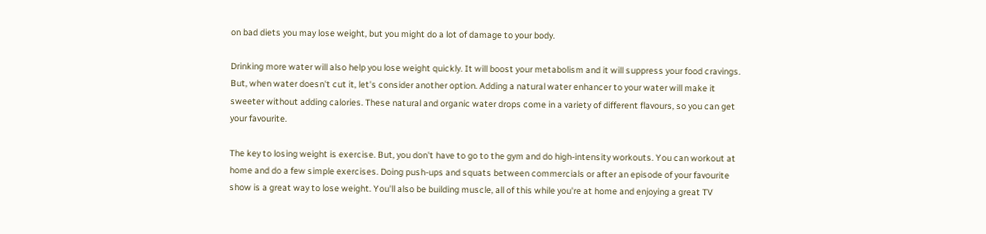on bad diets you may lose weight, but you might do a lot of damage to your body.

Drinking more water will also help you lose weight quickly. It will boost your metabolism and it will suppress your food cravings. But, when water doesn't cut it, let's consider another option. Adding a natural water enhancer to your water will make it sweeter without adding calories. These natural and organic water drops come in a variety of different flavours, so you can get your favourite.

The key to losing weight is exercise. But, you don't have to go to the gym and do high-intensity workouts. You can workout at home and do a few simple exercises. Doing push-ups and squats between commercials or after an episode of your favourite show is a great way to lose weight. You'll also be building muscle, all of this while you're at home and enjoying a great TV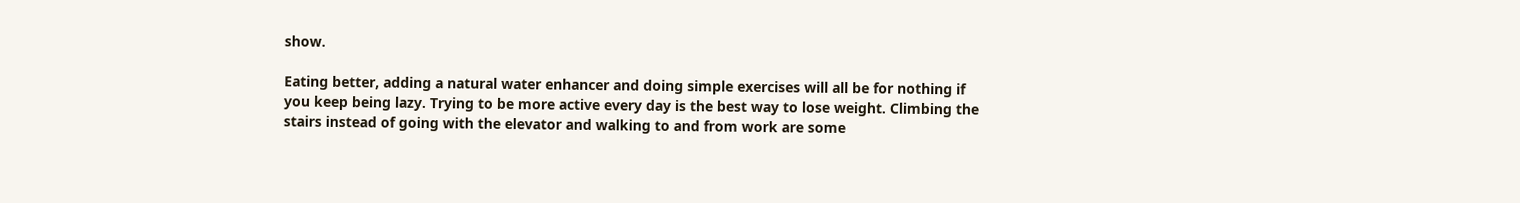show.

Eating better, adding a natural water enhancer and doing simple exercises will all be for nothing if you keep being lazy. Trying to be more active every day is the best way to lose weight. Climbing the stairs instead of going with the elevator and walking to and from work are some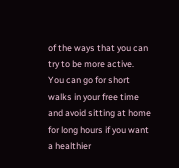of the ways that you can try to be more active. You can go for short walks in your free time and avoid sitting at home for long hours if you want a healthier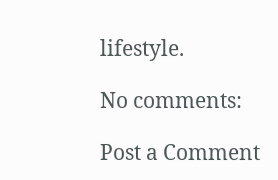lifestyle.

No comments:

Post a Comment